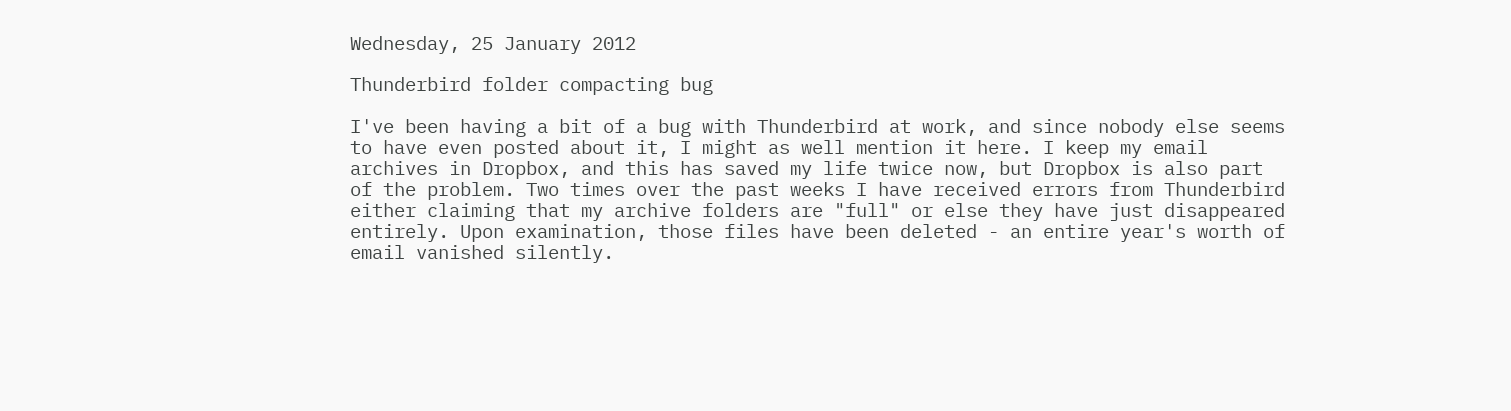Wednesday, 25 January 2012

Thunderbird folder compacting bug

I've been having a bit of a bug with Thunderbird at work, and since nobody else seems to have even posted about it, I might as well mention it here. I keep my email archives in Dropbox, and this has saved my life twice now, but Dropbox is also part of the problem. Two times over the past weeks I have received errors from Thunderbird either claiming that my archive folders are "full" or else they have just disappeared entirely. Upon examination, those files have been deleted - an entire year's worth of email vanished silently.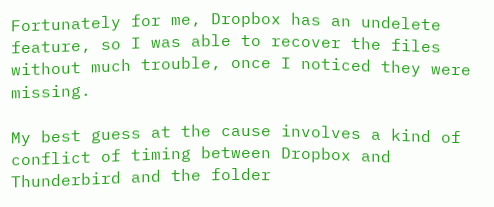Fortunately for me, Dropbox has an undelete feature, so I was able to recover the files without much trouble, once I noticed they were missing.

My best guess at the cause involves a kind of conflict of timing between Dropbox and Thunderbird and the folder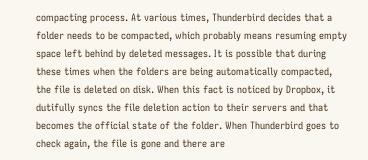compacting process. At various times, Thunderbird decides that a folder needs to be compacted, which probably means resuming empty space left behind by deleted messages. It is possible that during these times when the folders are being automatically compacted, the file is deleted on disk. When this fact is noticed by Dropbox, it dutifully syncs the file deletion action to their servers and that becomes the official state of the folder. When Thunderbird goes to check again, the file is gone and there are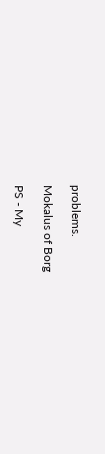problems.

Mokalus of Borg

PS - My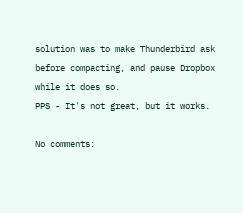solution was to make Thunderbird ask before compacting, and pause Dropbox while it does so.
PPS - It's not great, but it works.

No comments: